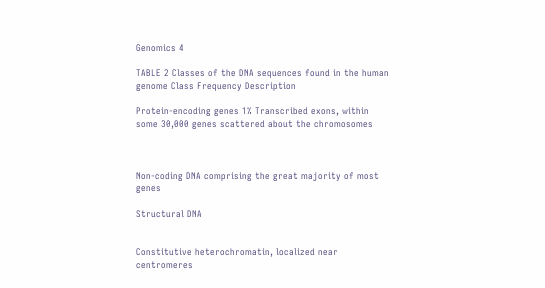Genomics 4

TABLE 2 Classes of the DNA sequences found in the human genome Class Frequency Description

Protein-encoding genes 1% Transcribed exons, within some 30,000 genes scattered about the chromosomes



Non-coding DNA comprising the great majority of most genes

Structural DNA


Constitutive heterochromatin, localized near centromeres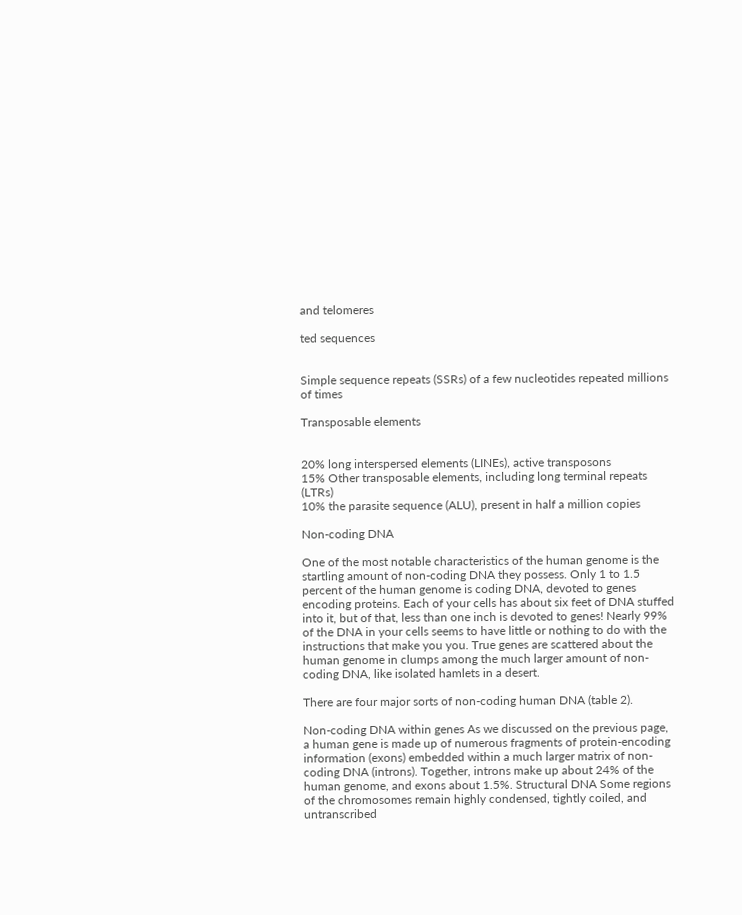and telomeres

ted sequences


Simple sequence repeats (SSRs) of a few nucleotides repeated millions of times

Transposable elements


20% long interspersed elements (LINEs), active transposons
15% Other transposable elements, including long terminal repeats (LTRs)
10% the parasite sequence (ALU), present in half a million copies

Non-coding DNA

One of the most notable characteristics of the human genome is the startling amount of non-coding DNA they possess. Only 1 to 1.5 percent of the human genome is coding DNA, devoted to genes encoding proteins. Each of your cells has about six feet of DNA stuffed into it, but of that, less than one inch is devoted to genes! Nearly 99% of the DNA in your cells seems to have little or nothing to do with the instructions that make you you. True genes are scattered about the human genome in clumps among the much larger amount of non-coding DNA, like isolated hamlets in a desert.

There are four major sorts of non-coding human DNA (table 2).

Non-coding DNA within genes As we discussed on the previous page, a human gene is made up of numerous fragments of protein-encoding information (exons) embedded within a much larger matrix of non-coding DNA (introns). Together, introns make up about 24% of the human genome, and exons about 1.5%. Structural DNA Some regions of the chromosomes remain highly condensed, tightly coiled, and untranscribed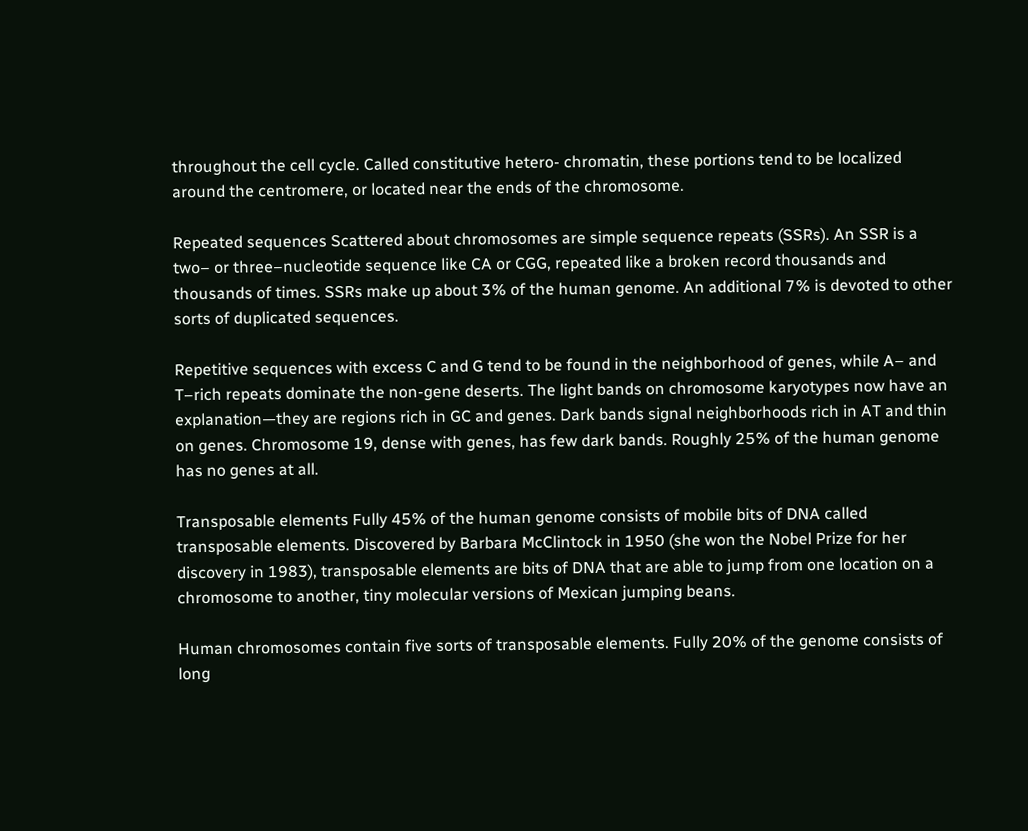throughout the cell cycle. Called constitutive hetero- chromatin, these portions tend to be localized around the centromere, or located near the ends of the chromosome.

Repeated sequences Scattered about chromosomes are simple sequence repeats (SSRs). An SSR is a two– or three–nucleotide sequence like CA or CGG, repeated like a broken record thousands and thousands of times. SSRs make up about 3% of the human genome. An additional 7% is devoted to other sorts of duplicated sequences.

Repetitive sequences with excess C and G tend to be found in the neighborhood of genes, while A– and T–rich repeats dominate the non-gene deserts. The light bands on chromosome karyotypes now have an explanation—they are regions rich in GC and genes. Dark bands signal neighborhoods rich in AT and thin on genes. Chromosome 19, dense with genes, has few dark bands. Roughly 25% of the human genome has no genes at all.

Transposable elements Fully 45% of the human genome consists of mobile bits of DNA called transposable elements. Discovered by Barbara McClintock in 1950 (she won the Nobel Prize for her discovery in 1983), transposable elements are bits of DNA that are able to jump from one location on a chromosome to another, tiny molecular versions of Mexican jumping beans.

Human chromosomes contain five sorts of transposable elements. Fully 20% of the genome consists of long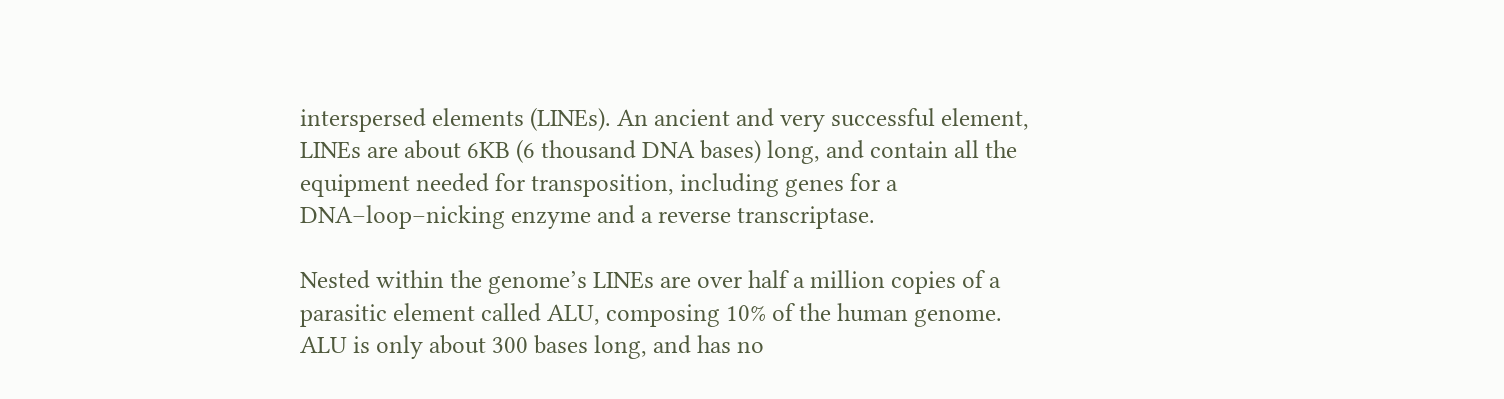interspersed elements (LINEs). An ancient and very successful element, LINEs are about 6KB (6 thousand DNA bases) long, and contain all the equipment needed for transposition, including genes for a DNA–loop–nicking enzyme and a reverse transcriptase.

Nested within the genome’s LINEs are over half a million copies of a parasitic element called ALU, composing 10% of the human genome. ALU is only about 300 bases long, and has no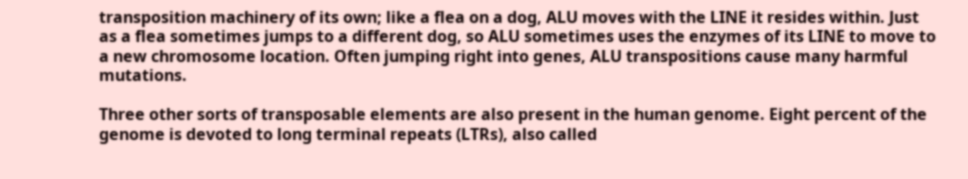transposition machinery of its own; like a flea on a dog, ALU moves with the LINE it resides within. Just as a flea sometimes jumps to a different dog, so ALU sometimes uses the enzymes of its LINE to move to a new chromosome location. Often jumping right into genes, ALU transpositions cause many harmful mutations.

Three other sorts of transposable elements are also present in the human genome. Eight percent of the genome is devoted to long terminal repeats (LTRs), also called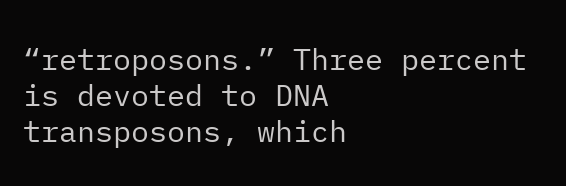“retroposons.” Three percent is devoted to DNA transposons, which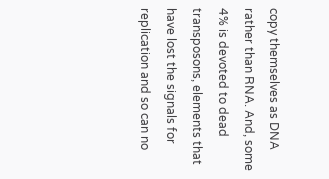copy themselves as DNA rather than RNA. And, some 4% is devoted to dead transposons, elements that have lost the signals for replication and so can no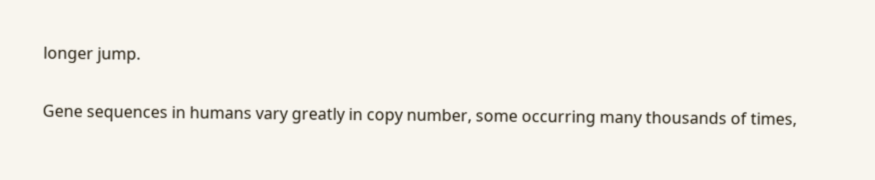longer jump.

Gene sequences in humans vary greatly in copy number, some occurring many thousands of times,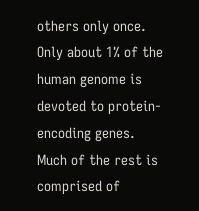others only once. Only about 1% of the human genome is devoted to protein-encoding genes. Much of the rest is comprised of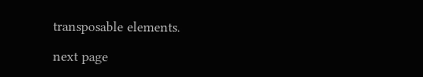transposable elements.

next page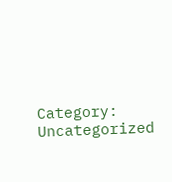Category: Uncategorized